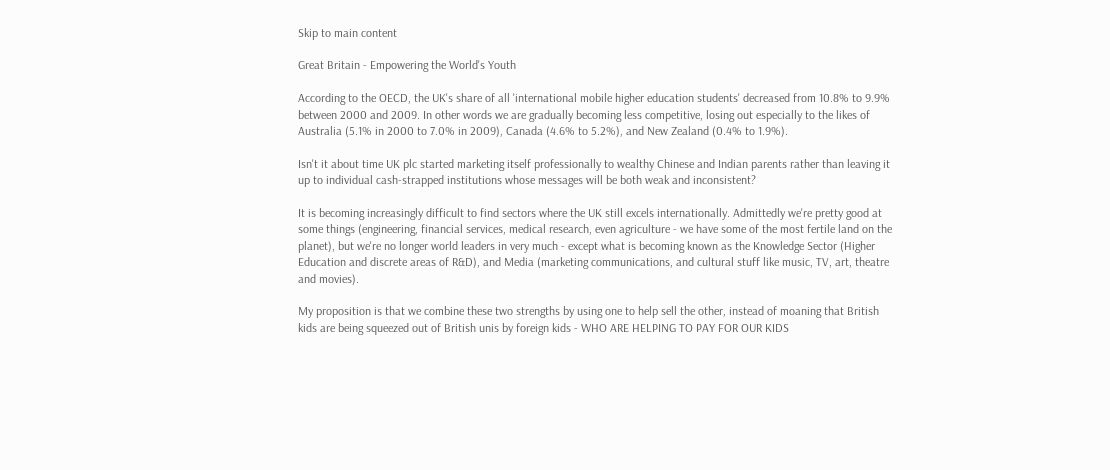Skip to main content

Great Britain - Empowering the World's Youth

According to the OECD, the UK's share of all 'international mobile higher education students' decreased from 10.8% to 9.9% between 2000 and 2009. In other words we are gradually becoming less competitive, losing out especially to the likes of Australia (5.1% in 2000 to 7.0% in 2009), Canada (4.6% to 5.2%), and New Zealand (0.4% to 1.9%).

Isn't it about time UK plc started marketing itself professionally to wealthy Chinese and Indian parents rather than leaving it up to individual cash-strapped institutions whose messages will be both weak and inconsistent?

It is becoming increasingly difficult to find sectors where the UK still excels internationally. Admittedly we're pretty good at some things (engineering, financial services, medical research, even agriculture - we have some of the most fertile land on the planet), but we're no longer world leaders in very much - except what is becoming known as the Knowledge Sector (Higher Education and discrete areas of R&D), and Media (marketing communications, and cultural stuff like music, TV, art, theatre and movies).

My proposition is that we combine these two strengths by using one to help sell the other, instead of moaning that British kids are being squeezed out of British unis by foreign kids - WHO ARE HELPING TO PAY FOR OUR KIDS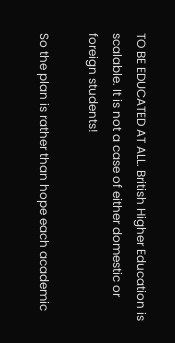TO BE EDUCATED AT ALL. British Higher Education is scalable. It is not a case of either domestic or foreign students!

So the plan is rather than hope each academic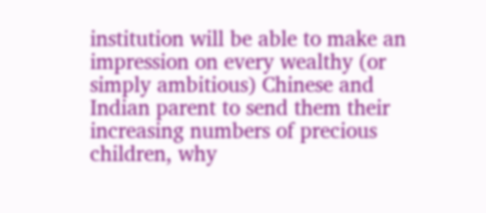institution will be able to make an impression on every wealthy (or simply ambitious) Chinese and Indian parent to send them their increasing numbers of precious children, why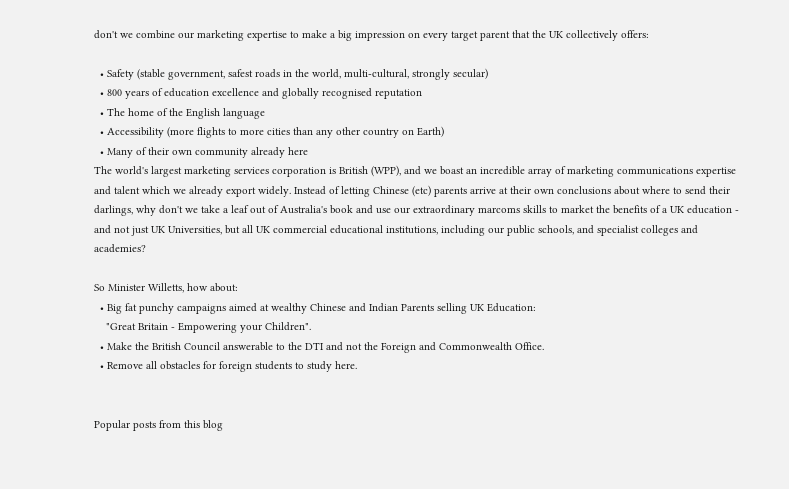don't we combine our marketing expertise to make a big impression on every target parent that the UK collectively offers:

  • Safety (stable government, safest roads in the world, multi-cultural, strongly secular)
  • 800 years of education excellence and globally recognised reputation
  • The home of the English language
  • Accessibility (more flights to more cities than any other country on Earth)
  • Many of their own community already here
The world's largest marketing services corporation is British (WPP), and we boast an incredible array of marketing communications expertise and talent which we already export widely. Instead of letting Chinese (etc) parents arrive at their own conclusions about where to send their darlings, why don't we take a leaf out of Australia's book and use our extraordinary marcoms skills to market the benefits of a UK education - and not just UK Universities, but all UK commercial educational institutions, including our public schools, and specialist colleges and academies?

So Minister Willetts, how about:
  • Big fat punchy campaigns aimed at wealthy Chinese and Indian Parents selling UK Education:
    "Great Britain - Empowering your Children".
  • Make the British Council answerable to the DTI and not the Foreign and Commonwealth Office.
  • Remove all obstacles for foreign students to study here.


Popular posts from this blog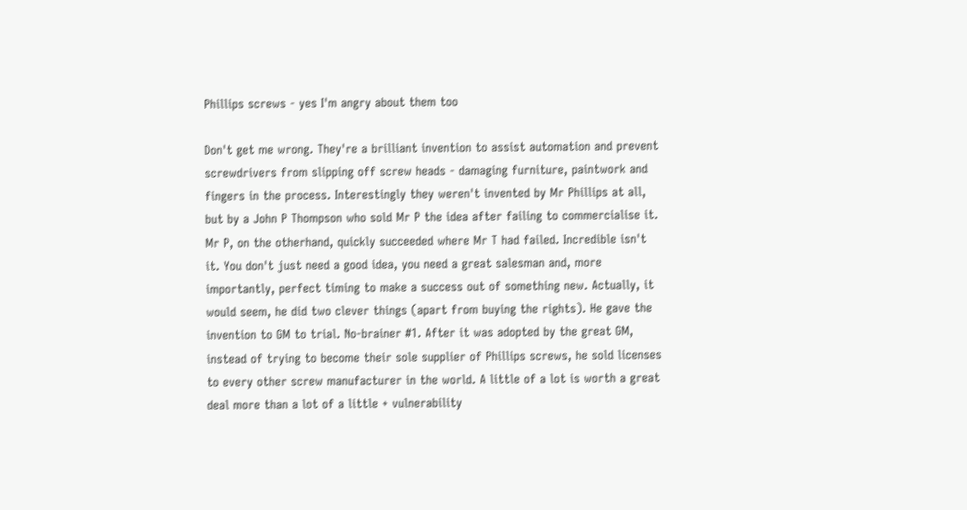Phillips screws - yes I'm angry about them too

Don't get me wrong. They're a brilliant invention to assist automation and prevent screwdrivers from slipping off screw heads - damaging furniture, paintwork and fingers in the process. Interestingly they weren't invented by Mr Phillips at all, but by a John P Thompson who sold Mr P the idea after failing to commercialise it. Mr P, on the otherhand, quickly succeeded where Mr T had failed. Incredible isn't it. You don't just need a good idea, you need a great salesman and, more importantly, perfect timing to make a success out of something new. Actually, it would seem, he did two clever things (apart from buying the rights). He gave the invention to GM to trial. No-brainer #1. After it was adopted by the great GM, instead of trying to become their sole supplier of Phillips screws, he sold licenses to every other screw manufacturer in the world. A little of a lot is worth a great deal more than a lot of a little + vulnerability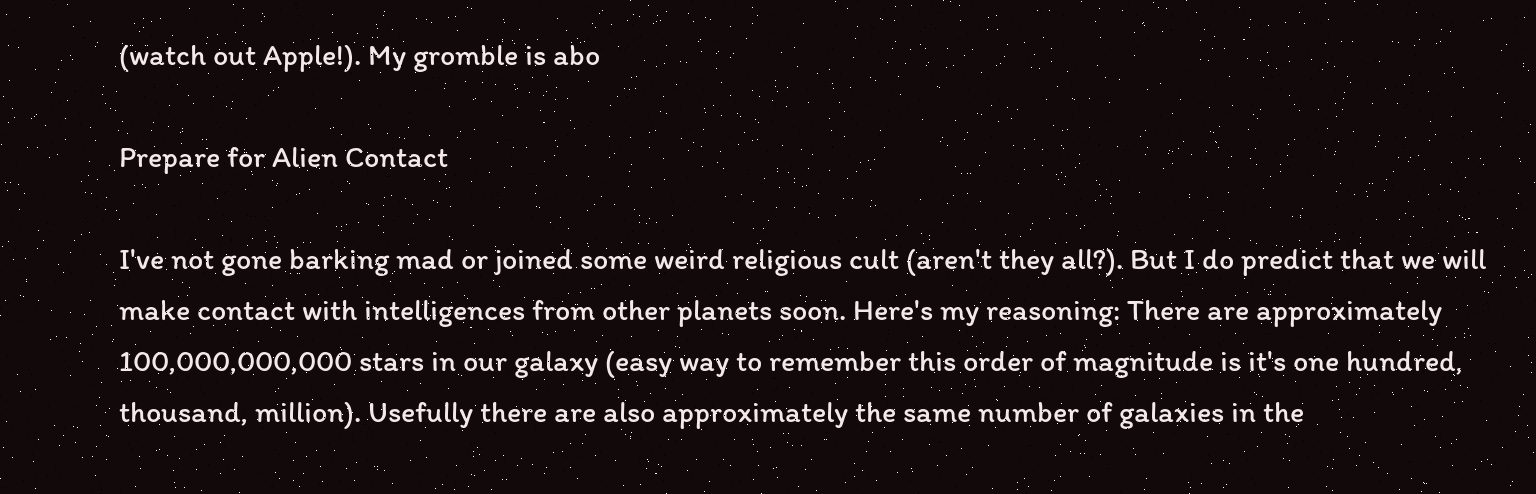(watch out Apple!). My gromble is abo

Prepare for Alien Contact

I've not gone barking mad or joined some weird religious cult (aren't they all?). But I do predict that we will make contact with intelligences from other planets soon. Here's my reasoning: There are approximately 100,000,000,000 stars in our galaxy (easy way to remember this order of magnitude is it's one hundred, thousand, million). Usefully there are also approximately the same number of galaxies in the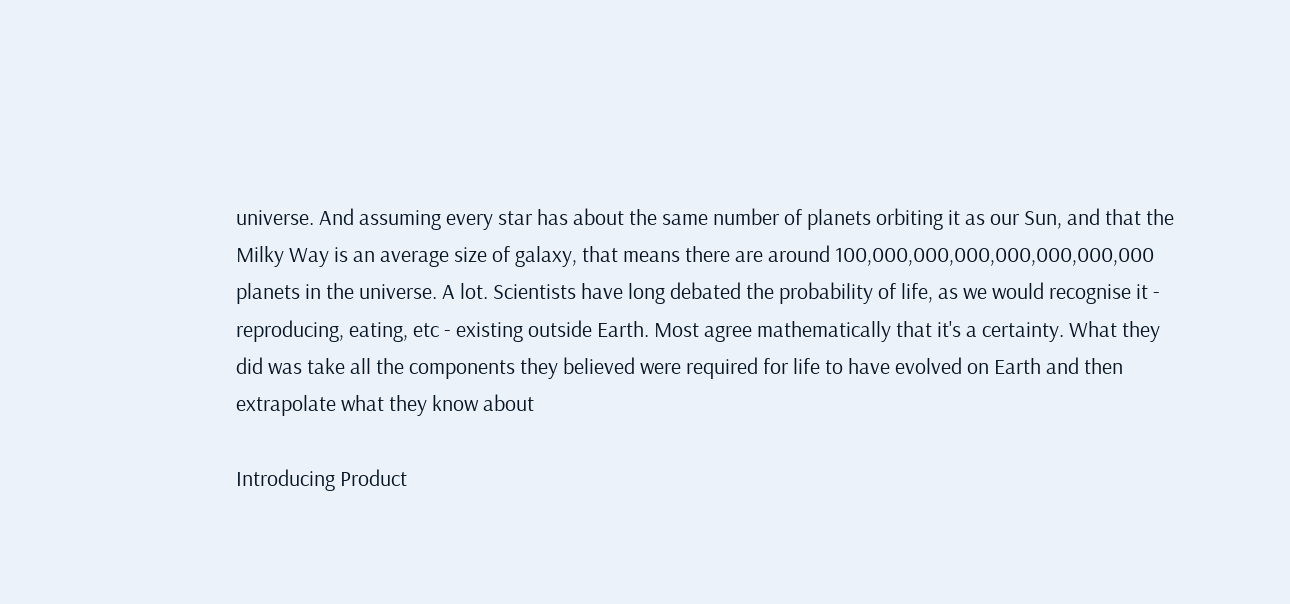universe. And assuming every star has about the same number of planets orbiting it as our Sun, and that the Milky Way is an average size of galaxy, that means there are around 100,000,000,000,000,000,000,000 planets in the universe. A lot. Scientists have long debated the probability of life, as we would recognise it - reproducing, eating, etc - existing outside Earth. Most agree mathematically that it's a certainty. What they did was take all the components they believed were required for life to have evolved on Earth and then extrapolate what they know about

Introducing Product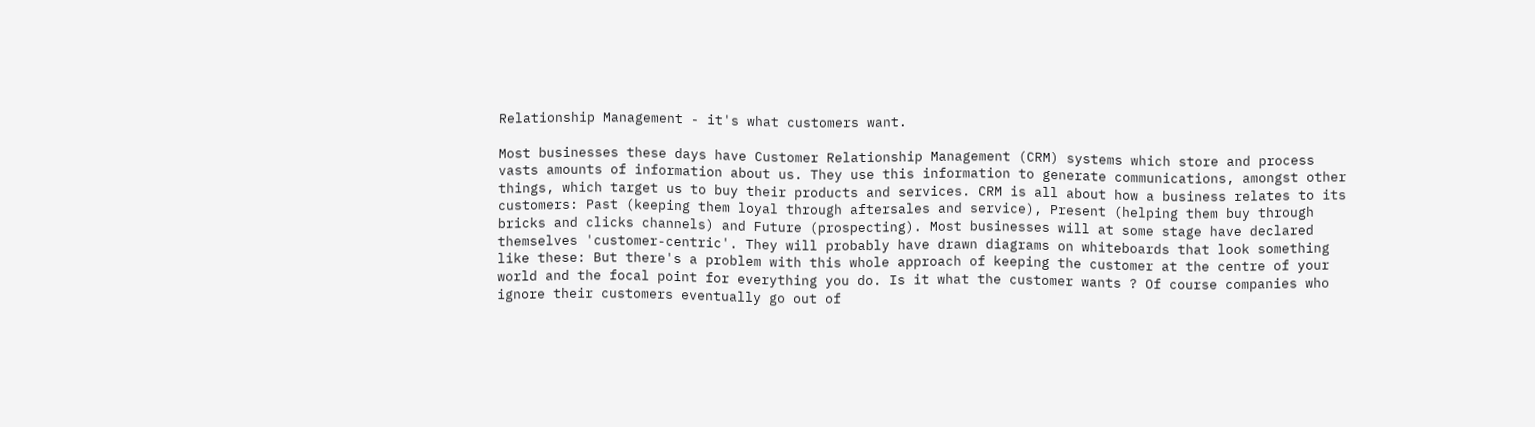Relationship Management - it's what customers want.

Most businesses these days have Customer Relationship Management (CRM) systems which store and process vasts amounts of information about us. They use this information to generate communications, amongst other things, which target us to buy their products and services. CRM is all about how a business relates to its customers: Past (keeping them loyal through aftersales and service), Present (helping them buy through bricks and clicks channels) and Future (prospecting). Most businesses will at some stage have declared themselves 'customer-centric'. They will probably have drawn diagrams on whiteboards that look something like these: But there's a problem with this whole approach of keeping the customer at the centre of your world and the focal point for everything you do. Is it what the customer wants ? Of course companies who ignore their customers eventually go out of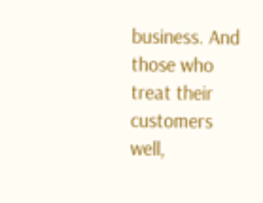business. And those who treat their customers well,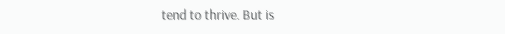tend to thrive. But is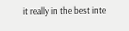it really in the best inte